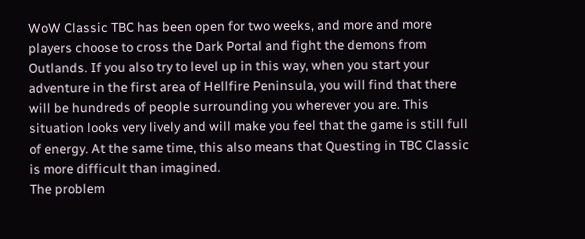WoW Classic TBC has been open for two weeks, and more and more players choose to cross the Dark Portal and fight the demons from Outlands. If you also try to level up in this way, when you start your adventure in the first area of Hellfire Peninsula, you will find that there will be hundreds of people surrounding you wherever you are. This situation looks very lively and will make you feel that the game is still full of energy. At the same time, this also means that Questing in TBC Classic is more difficult than imagined.
The problem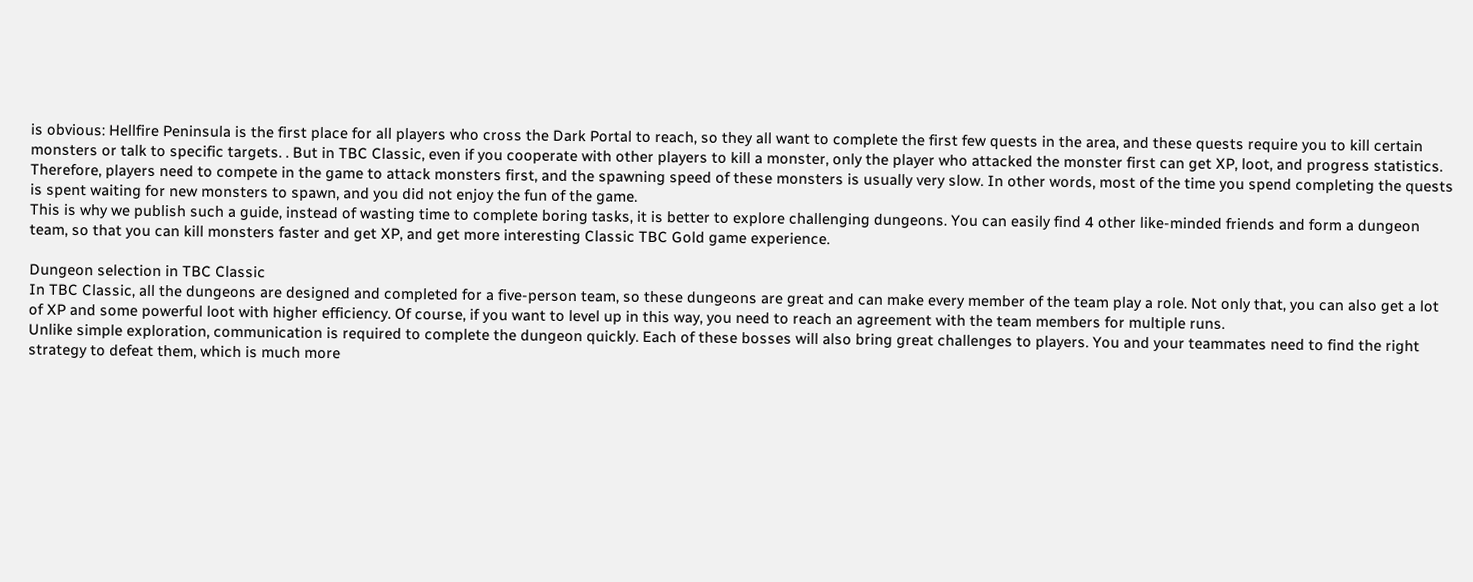is obvious: Hellfire Peninsula is the first place for all players who cross the Dark Portal to reach, so they all want to complete the first few quests in the area, and these quests require you to kill certain monsters or talk to specific targets. . But in TBC Classic, even if you cooperate with other players to kill a monster, only the player who attacked the monster first can get XP, loot, and progress statistics. Therefore, players need to compete in the game to attack monsters first, and the spawning speed of these monsters is usually very slow. In other words, most of the time you spend completing the quests is spent waiting for new monsters to spawn, and you did not enjoy the fun of the game.
This is why we publish such a guide, instead of wasting time to complete boring tasks, it is better to explore challenging dungeons. You can easily find 4 other like-minded friends and form a dungeon team, so that you can kill monsters faster and get XP, and get more interesting Classic TBC Gold game experience.

Dungeon selection in TBC Classic
In TBC Classic, all the dungeons are designed and completed for a five-person team, so these dungeons are great and can make every member of the team play a role. Not only that, you can also get a lot of XP and some powerful loot with higher efficiency. Of course, if you want to level up in this way, you need to reach an agreement with the team members for multiple runs.
Unlike simple exploration, communication is required to complete the dungeon quickly. Each of these bosses will also bring great challenges to players. You and your teammates need to find the right strategy to defeat them, which is much more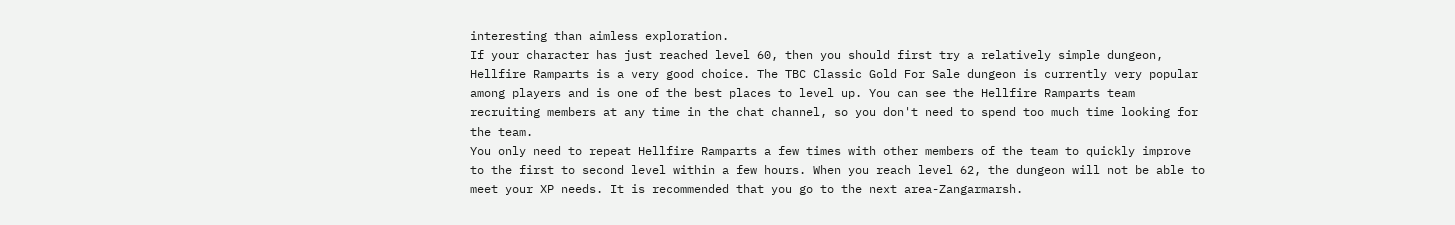interesting than aimless exploration.
If your character has just reached level 60, then you should first try a relatively simple dungeon, Hellfire Ramparts is a very good choice. The TBC Classic Gold For Sale dungeon is currently very popular among players and is one of the best places to level up. You can see the Hellfire Ramparts team recruiting members at any time in the chat channel, so you don't need to spend too much time looking for the team.
You only need to repeat Hellfire Ramparts a few times with other members of the team to quickly improve to the first to second level within a few hours. When you reach level 62, the dungeon will not be able to meet your XP needs. It is recommended that you go to the next area-Zangarmarsh.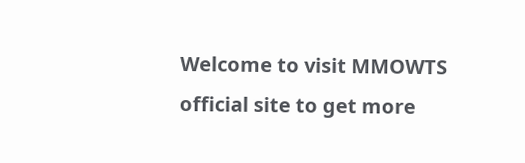Welcome to visit MMOWTS official site to get more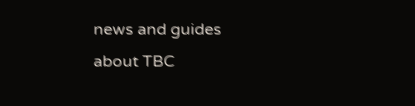news and guides about TBC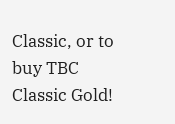Classic, or to buy TBC Classic Gold!